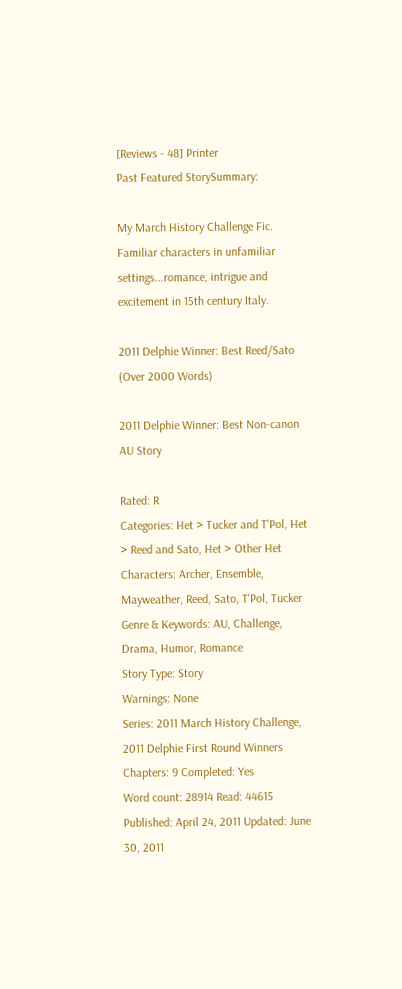[Reviews - 48] Printer
Past Featured StorySummary:

My March History Challenge Fic. Familiar characters in unfamiliar settings...romance, intrigue and excitement in 15th century Italy.

2011 Delphie Winner: Best Reed/Sato (Over 2000 Words)

2011 Delphie Winner: Best Non-canon AU Story

Rated: R
Categories: Het > Tucker and T'Pol, Het > Reed and Sato, Het > Other Het Characters: Archer, Ensemble, Mayweather, Reed, Sato, T'Pol, Tucker
Genre & Keywords: AU, Challenge, Drama, Humor, Romance
Story Type: Story
Warnings: None
Series: 2011 March History Challenge, 2011 Delphie First Round Winners
Chapters: 9 Completed: Yes
Word count: 28914 Read: 44615
Published: April 24, 2011 Updated: June 30, 2011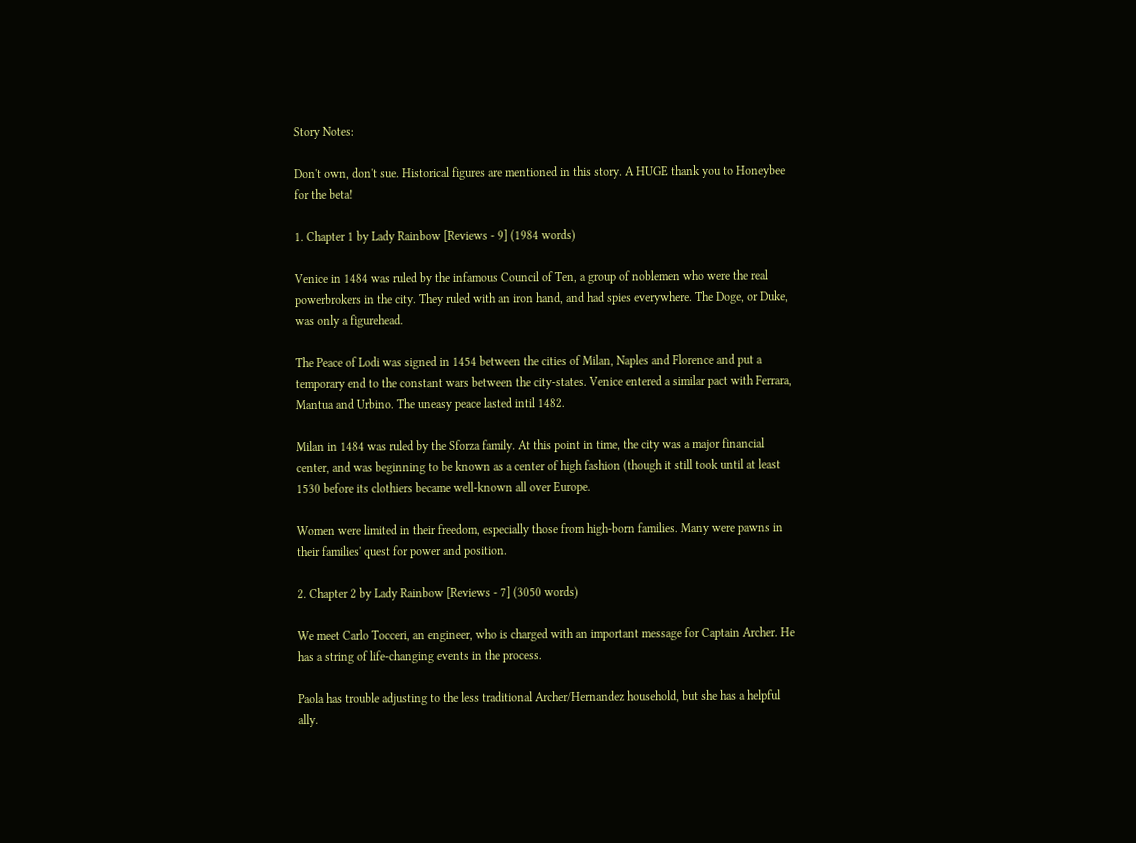Story Notes:

Don't own, don't sue. Historical figures are mentioned in this story. A HUGE thank you to Honeybee for the beta!

1. Chapter 1 by Lady Rainbow [Reviews - 9] (1984 words)

Venice in 1484 was ruled by the infamous Council of Ten, a group of noblemen who were the real powerbrokers in the city. They ruled with an iron hand, and had spies everywhere. The Doge, or Duke, was only a figurehead.

The Peace of Lodi was signed in 1454 between the cities of Milan, Naples and Florence and put a temporary end to the constant wars between the city-states. Venice entered a similar pact with Ferrara, Mantua and Urbino. The uneasy peace lasted intil 1482.

Milan in 1484 was ruled by the Sforza family. At this point in time, the city was a major financial center, and was beginning to be known as a center of high fashion (though it still took until at least 1530 before its clothiers became well-known all over Europe.

Women were limited in their freedom, especially those from high-born families. Many were pawns in their families' quest for power and position.

2. Chapter 2 by Lady Rainbow [Reviews - 7] (3050 words)

We meet Carlo Tocceri, an engineer, who is charged with an important message for Captain Archer. He has a string of life-changing events in the process.

Paola has trouble adjusting to the less traditional Archer/Hernandez household, but she has a helpful ally.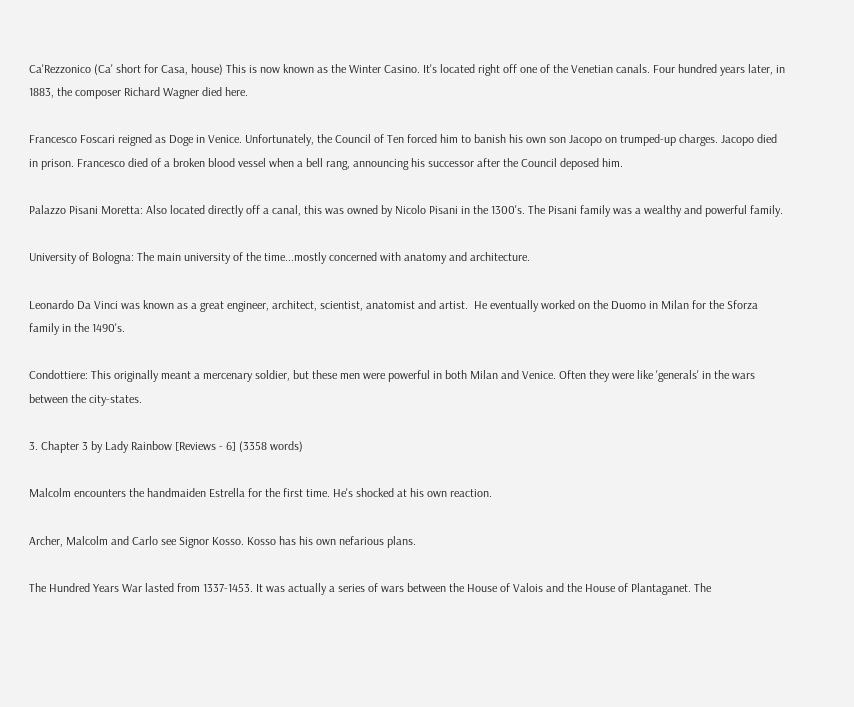Ca'Rezzonico (Ca' short for Casa, house) This is now known as the Winter Casino. It's located right off one of the Venetian canals. Four hundred years later, in 1883, the composer Richard Wagner died here.

Francesco Foscari reigned as Doge in Venice. Unfortunately, the Council of Ten forced him to banish his own son Jacopo on trumped-up charges. Jacopo died in prison. Francesco died of a broken blood vessel when a bell rang, announcing his successor after the Council deposed him.

Palazzo Pisani Moretta: Also located directly off a canal, this was owned by Nicolo Pisani in the 1300's. The Pisani family was a wealthy and powerful family.

University of Bologna: The main university of the time...mostly concerned with anatomy and architecture.

Leonardo Da Vinci was known as a great engineer, architect, scientist, anatomist and artist.  He eventually worked on the Duomo in Milan for the Sforza family in the 1490's.

Condottiere: This originally meant a mercenary soldier, but these men were powerful in both Milan and Venice. Often they were like 'generals' in the wars between the city-states.

3. Chapter 3 by Lady Rainbow [Reviews - 6] (3358 words)

Malcolm encounters the handmaiden Estrella for the first time. He's shocked at his own reaction.

Archer, Malcolm and Carlo see Signor Kosso. Kosso has his own nefarious plans.

The Hundred Years War lasted from 1337-1453. It was actually a series of wars between the House of Valois and the House of Plantaganet. The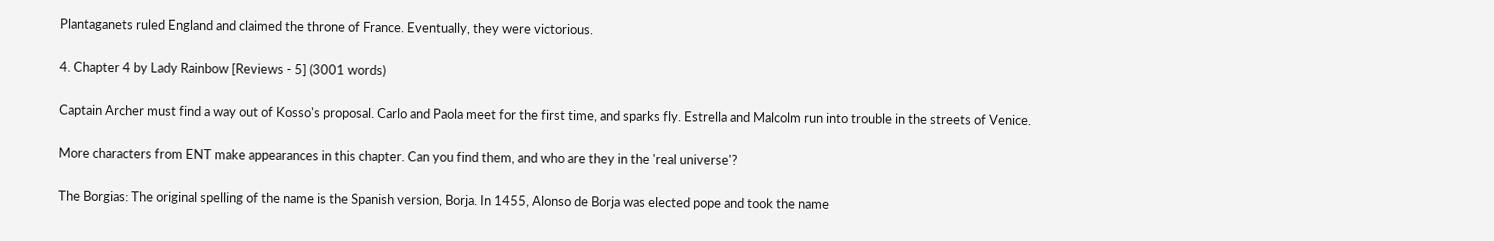Plantaganets ruled England and claimed the throne of France. Eventually, they were victorious.

4. Chapter 4 by Lady Rainbow [Reviews - 5] (3001 words)

Captain Archer must find a way out of Kosso's proposal. Carlo and Paola meet for the first time, and sparks fly. Estrella and Malcolm run into trouble in the streets of Venice.

More characters from ENT make appearances in this chapter. Can you find them, and who are they in the 'real universe'?

The Borgias: The original spelling of the name is the Spanish version, Borja. In 1455, Alonso de Borja was elected pope and took the name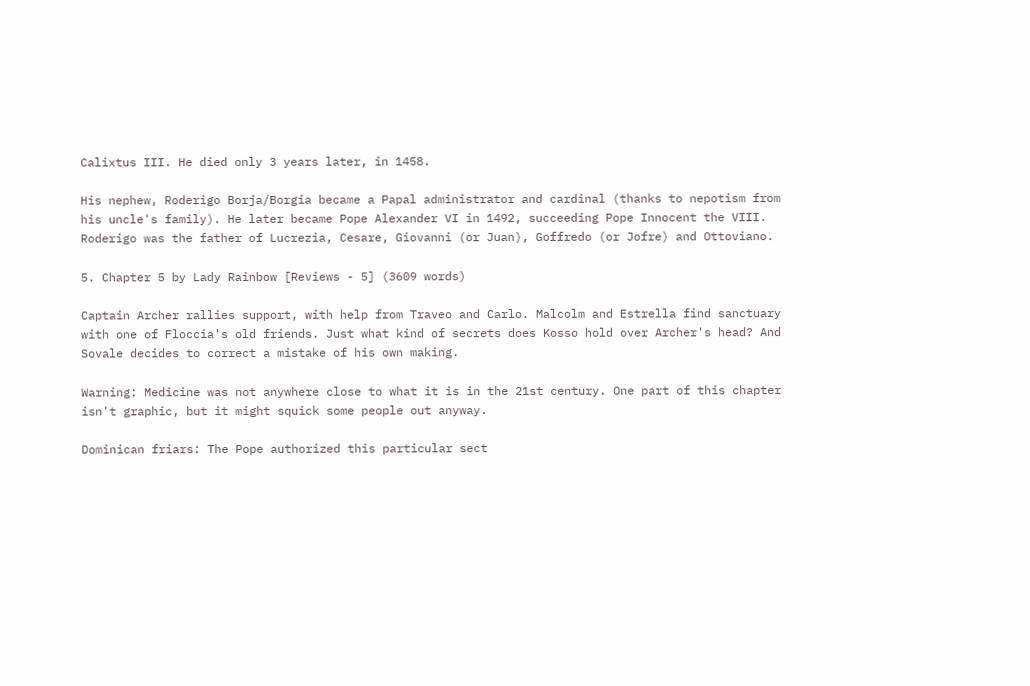Calixtus III. He died only 3 years later, in 1458.

His nephew, Roderigo Borja/Borgia became a Papal administrator and cardinal (thanks to nepotism from his uncle's family). He later became Pope Alexander VI in 1492, succeeding Pope Innocent the VIII. Roderigo was the father of Lucrezia, Cesare, Giovanni (or Juan), Goffredo (or Jofre) and Ottoviano.

5. Chapter 5 by Lady Rainbow [Reviews - 5] (3609 words)

Captain Archer rallies support, with help from Traveo and Carlo. Malcolm and Estrella find sanctuary with one of Floccia's old friends. Just what kind of secrets does Kosso hold over Archer's head? And Sovale decides to correct a mistake of his own making.

Warning: Medicine was not anywhere close to what it is in the 21st century. One part of this chapter isn't graphic, but it might squick some people out anyway.

Dominican friars: The Pope authorized this particular sect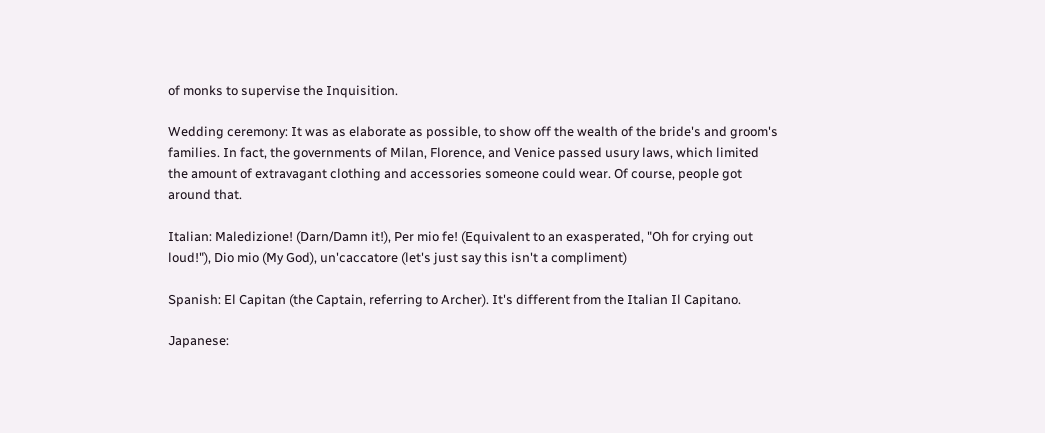of monks to supervise the Inquisition.

Wedding ceremony: It was as elaborate as possible, to show off the wealth of the bride's and groom's families. In fact, the governments of Milan, Florence, and Venice passed usury laws, which limited the amount of extravagant clothing and accessories someone could wear. Of course, people got around that.

Italian: Maledizione! (Darn/Damn it!), Per mio fe! (Equivalent to an exasperated, "Oh for crying out loud!"), Dio mio (My God), un'caccatore (let's just say this isn't a compliment)

Spanish: El Capitan (the Captain, referring to Archer). It's different from the Italian Il Capitano.

Japanese: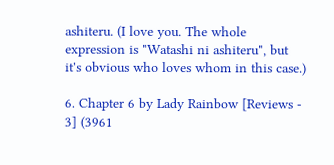ashiteru. (I love you. The whole expression is "Watashi ni ashiteru", but it's obvious who loves whom in this case.)

6. Chapter 6 by Lady Rainbow [Reviews - 3] (3961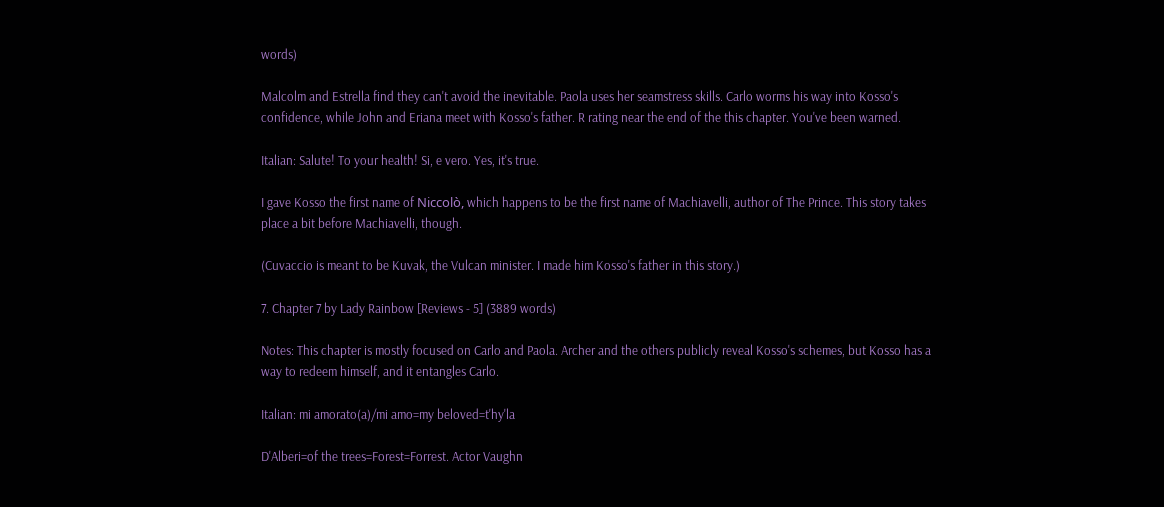words)

Malcolm and Estrella find they can't avoid the inevitable. Paola uses her seamstress skills. Carlo worms his way into Kosso's confidence, while John and Eriana meet with Kosso's father. R rating near the end of the this chapter. You've been warned.

Italian: Salute! To your health! Si, e vero. Yes, it's true.

I gave Kosso the first name of Niccolò, which happens to be the first name of Machiavelli, author of The Prince. This story takes place a bit before Machiavelli, though.

(Cuvaccio is meant to be Kuvak, the Vulcan minister. I made him Kosso's father in this story.)

7. Chapter 7 by Lady Rainbow [Reviews - 5] (3889 words)

Notes: This chapter is mostly focused on Carlo and Paola. Archer and the others publicly reveal Kosso's schemes, but Kosso has a way to redeem himself, and it entangles Carlo.

Italian: mi amorato(a)/mi amo=my beloved=t'hy'la

D'Alberi=of the trees=Forest=Forrest. Actor Vaughn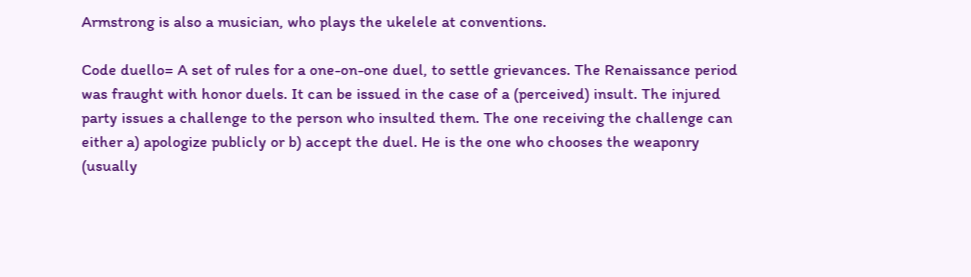Armstrong is also a musician, who plays the ukelele at conventions.

Code duello= A set of rules for a one-on-one duel, to settle grievances. The Renaissance period was fraught with honor duels. It can be issued in the case of a (perceived) insult. The injured party issues a challenge to the person who insulted them. The one receiving the challenge can either a) apologize publicly or b) accept the duel. He is the one who chooses the weaponry (usually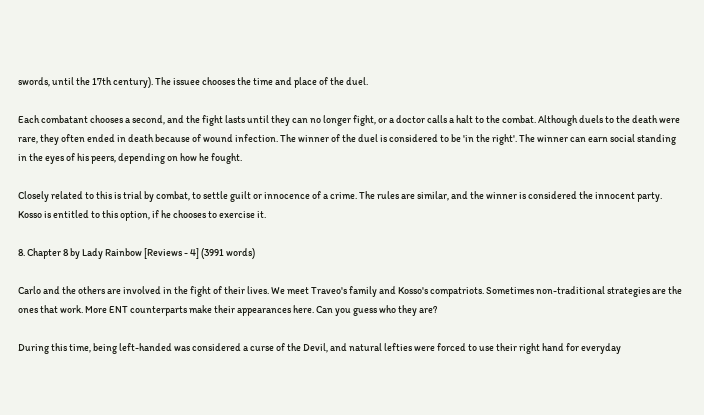swords, until the 17th century). The issuee chooses the time and place of the duel.

Each combatant chooses a second, and the fight lasts until they can no longer fight, or a doctor calls a halt to the combat. Although duels to the death were rare, they often ended in death because of wound infection. The winner of the duel is considered to be 'in the right'. The winner can earn social standing in the eyes of his peers, depending on how he fought.

Closely related to this is trial by combat, to settle guilt or innocence of a crime. The rules are similar, and the winner is considered the innocent party. Kosso is entitled to this option, if he chooses to exercise it.

8. Chapter 8 by Lady Rainbow [Reviews - 4] (3991 words)

Carlo and the others are involved in the fight of their lives. We meet Traveo's family and Kosso's compatriots. Sometimes non-traditional strategies are the ones that work. More ENT counterparts make their appearances here. Can you guess who they are?

During this time, being left-handed was considered a curse of the Devil, and natural lefties were forced to use their right hand for everyday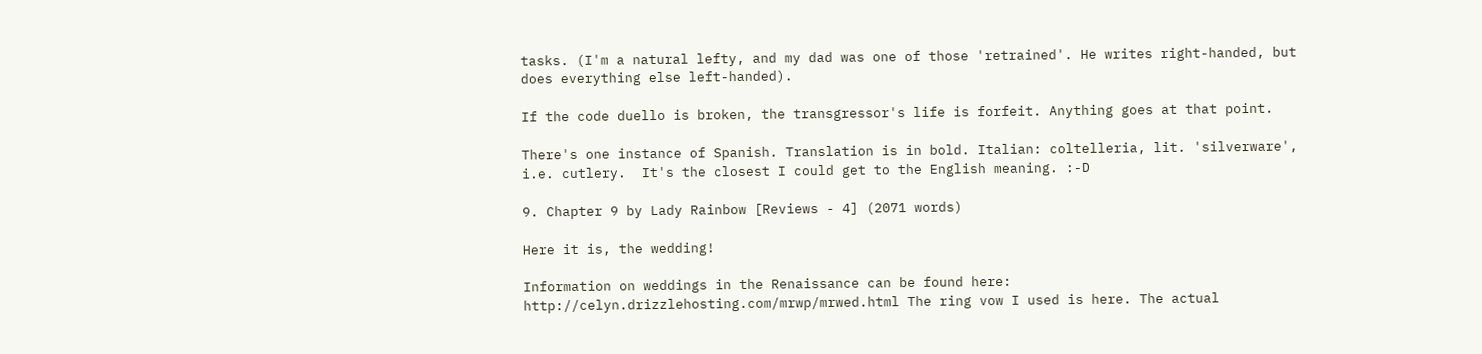tasks. (I'm a natural lefty, and my dad was one of those 'retrained'. He writes right-handed, but does everything else left-handed).

If the code duello is broken, the transgressor's life is forfeit. Anything goes at that point.

There's one instance of Spanish. Translation is in bold. Italian: coltelleria, lit. 'silverware', i.e. cutlery.  It's the closest I could get to the English meaning. :-D

9. Chapter 9 by Lady Rainbow [Reviews - 4] (2071 words)

Here it is, the wedding!

Information on weddings in the Renaissance can be found here: http://celyn.drizzlehosting.com/mrwp/mrwed.html The ring vow I used is here. The actual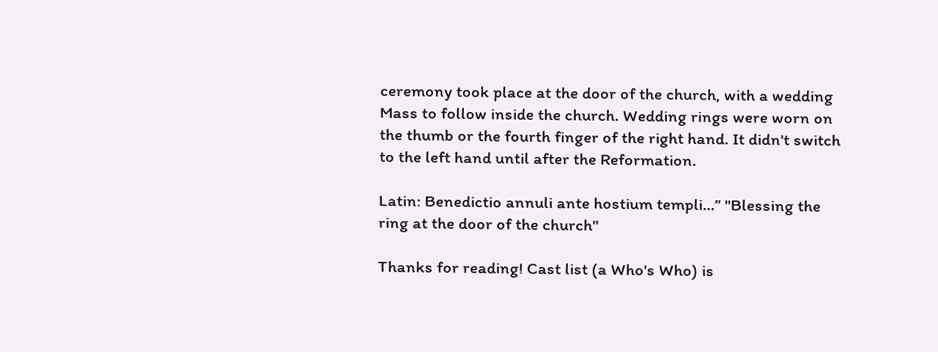ceremony took place at the door of the church, with a wedding Mass to follow inside the church. Wedding rings were worn on the thumb or the fourth finger of the right hand. It didn't switch to the left hand until after the Reformation.

Latin: Benedictio annuli ante hostium templi...” "Blessing the ring at the door of the church"

Thanks for reading! Cast list (a Who's Who) is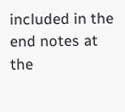included in the end notes at the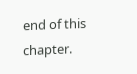end of this chapter.